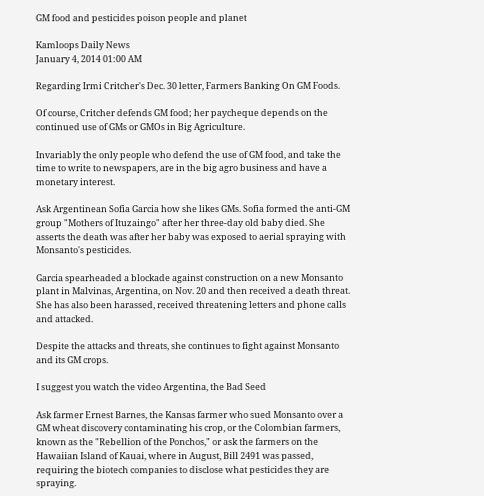GM food and pesticides poison people and planet

Kamloops Daily News
January 4, 2014 01:00 AM

Regarding Irmi Critcher's Dec. 30 letter, Farmers Banking On GM Foods.

Of course, Critcher defends GM food; her paycheque depends on the continued use of GMs or GMOs in Big Agriculture.

Invariably the only people who defend the use of GM food, and take the time to write to newspapers, are in the big agro business and have a monetary interest.

Ask Argentinean Sofia Garcia how she likes GMs. Sofia formed the anti-GM group "Mothers of Ituzaingo" after her three-day old baby died. She asserts the death was after her baby was exposed to aerial spraying with Monsanto's pesticides.

Garcia spearheaded a blockade against construction on a new Monsanto plant in Malvinas, Argentina, on Nov. 20 and then received a death threat. She has also been harassed, received threatening letters and phone calls and attacked.

Despite the attacks and threats, she continues to fight against Monsanto and its GM crops.

I suggest you watch the video Argentina, the Bad Seed

Ask farmer Ernest Barnes, the Kansas farmer who sued Monsanto over a GM wheat discovery contaminating his crop, or the Colombian farmers, known as the "Rebellion of the Ponchos," or ask the farmers on the Hawaiian Island of Kauai, where in August, Bill 2491 was passed, requiring the biotech companies to disclose what pesticides they are spraying.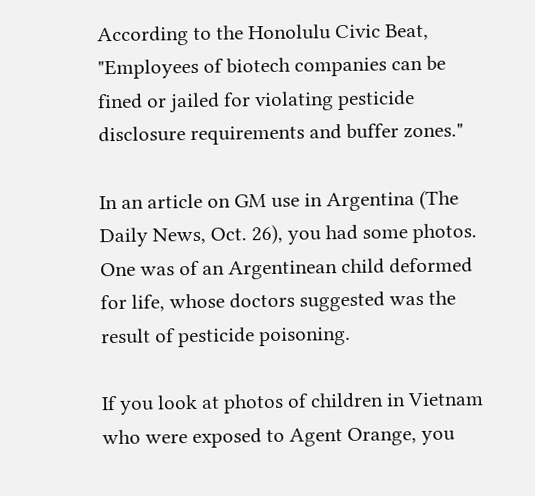According to the Honolulu Civic Beat, "Employees of biotech companies can be fined or jailed for violating pesticide disclosure requirements and buffer zones."

In an article on GM use in Argentina (The Daily News, Oct. 26), you had some photos. One was of an Argentinean child deformed for life, whose doctors suggested was the result of pesticide poisoning.

If you look at photos of children in Vietnam who were exposed to Agent Orange, you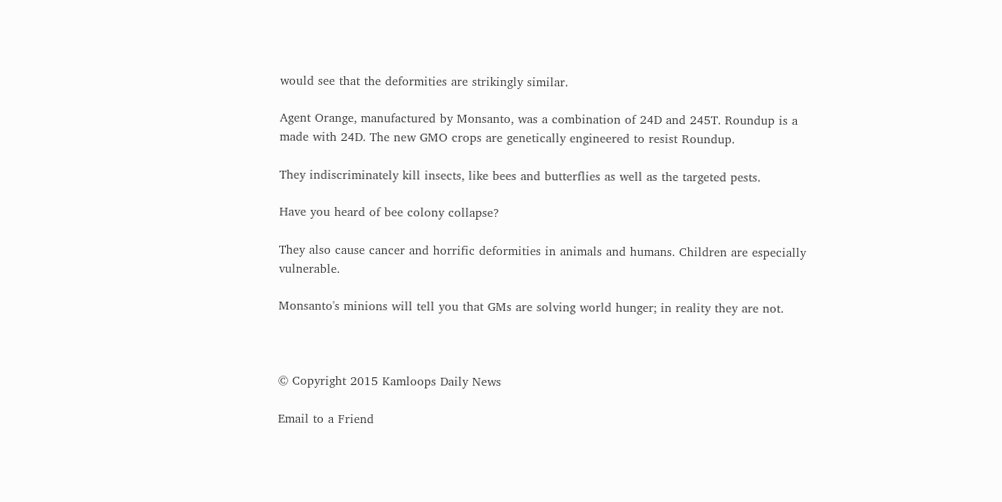would see that the deformities are strikingly similar.

Agent Orange, manufactured by Monsanto, was a combination of 24D and 245T. Roundup is a made with 24D. The new GMO crops are genetically engineered to resist Roundup.

They indiscriminately kill insects, like bees and butterflies as well as the targeted pests.

Have you heard of bee colony collapse?

They also cause cancer and horrific deformities in animals and humans. Children are especially vulnerable.

Monsanto's minions will tell you that GMs are solving world hunger; in reality they are not.



© Copyright 2015 Kamloops Daily News

Email to a Friend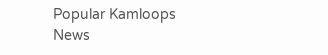Popular Kamloops News